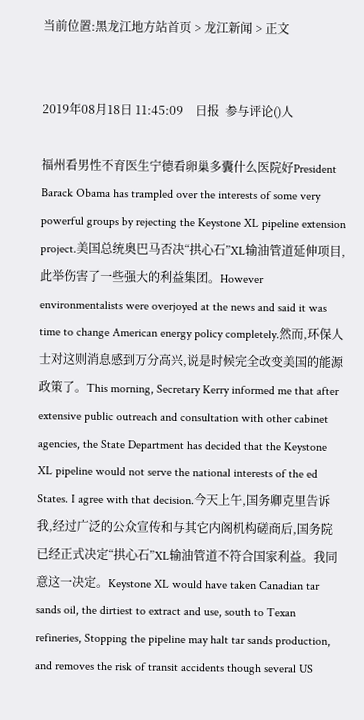当前位置:黑龙江地方站首页 > 龙江新闻 > 正文


2019年08月18日 11:45:09    日报  参与评论()人

福州看男性不育医生宁德看卵巢多囊什么医院好President Barack Obama has trampled over the interests of some very powerful groups by rejecting the Keystone XL pipeline extension project.美国总统奥巴马否决“拱心石”XL输油管道延伸项目,此举伤害了一些强大的利益集团。However environmentalists were overjoyed at the news and said it was time to change American energy policy completely.然而,环保人士对这则消息感到万分高兴,说是时候完全改变美国的能源政策了。This morning, Secretary Kerry informed me that after extensive public outreach and consultation with other cabinet agencies, the State Department has decided that the Keystone XL pipeline would not serve the national interests of the ed States. I agree with that decision.今天上午,国务卿克里告诉我,经过广泛的公众宣传和与其它内阁机构磋商后,国务院已经正式决定“拱心石”XL输油管道不符合国家利益。我同意这一决定。Keystone XL would have taken Canadian tar sands oil, the dirtiest to extract and use, south to Texan refineries, Stopping the pipeline may halt tar sands production, and removes the risk of transit accidents though several US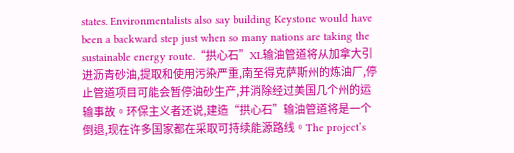states. Environmentalists also say building Keystone would have been a backward step just when so many nations are taking the sustainable energy route.“拱心石”XL输油管道将从加拿大引进沥青砂油,提取和使用污染严重,南至得克萨斯州的炼油厂,停止管道项目可能会暂停油砂生产,并消除经过美国几个州的运输事故。环保主义者还说,建造“拱心石”输油管道将是一个倒退,现在许多国家都在采取可持续能源路线。The project’s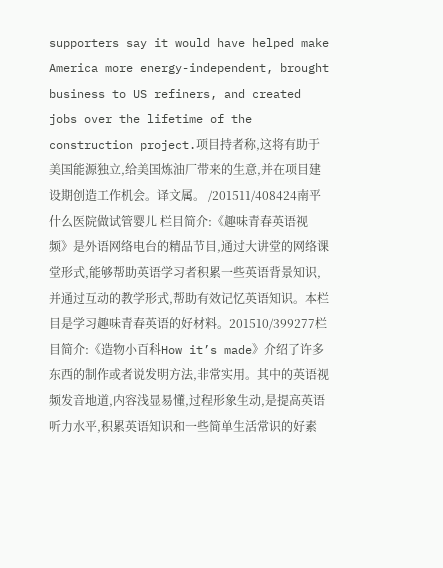supporters say it would have helped make America more energy-independent, brought business to US refiners, and created jobs over the lifetime of the construction project.项目持者称,这将有助于美国能源独立,给美国炼油厂带来的生意,并在项目建设期创造工作机会。译文属。 /201511/408424南平什么医院做试管婴儿 栏目简介:《趣味青春英语视频》是外语网络电台的精品节目,通过大讲堂的网络课堂形式,能够帮助英语学习者积累一些英语背景知识,并通过互动的教学形式,帮助有效记忆英语知识。本栏目是学习趣味青春英语的好材料。201510/399277栏目简介:《造物小百科How it’s made》介绍了许多东西的制作或者说发明方法,非常实用。其中的英语视频发音地道,内容浅显易懂,过程形象生动,是提高英语听力水平,积累英语知识和一些简单生活常识的好素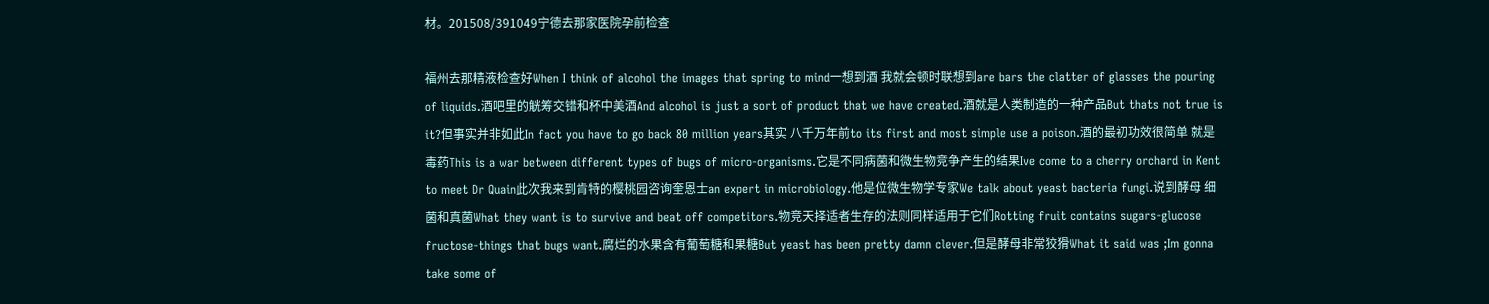材。201508/391049宁德去那家医院孕前检查

福州去那精液检查好When I think of alcohol the images that spring to mind一想到酒 我就会顿时联想到are bars the clatter of glasses the pouring of liquids.酒吧里的觥筹交错和杯中美酒And alcohol is just a sort of product that we have created.酒就是人类制造的一种产品But thats not true is it?但事实并非如此In fact you have to go back 80 million years其实 八千万年前to its first and most simple use a poison.酒的最初功效很简单 就是毒药This is a war between different types of bugs of micro-organisms.它是不同病菌和微生物竞争产生的结果Ive come to a cherry orchard in Kent to meet Dr Quain此次我来到肯特的樱桃园咨询奎恩士an expert in microbiology.他是位微生物学专家We talk about yeast bacteria fungi.说到酵母 细菌和真菌What they want is to survive and beat off competitors.物竞天择适者生存的法则同样适用于它们Rotting fruit contains sugars-glucose fructose-things that bugs want.腐烂的水果含有葡萄糖和果糖But yeast has been pretty damn clever.但是酵母非常狡猾What it said was ;Im gonna take some of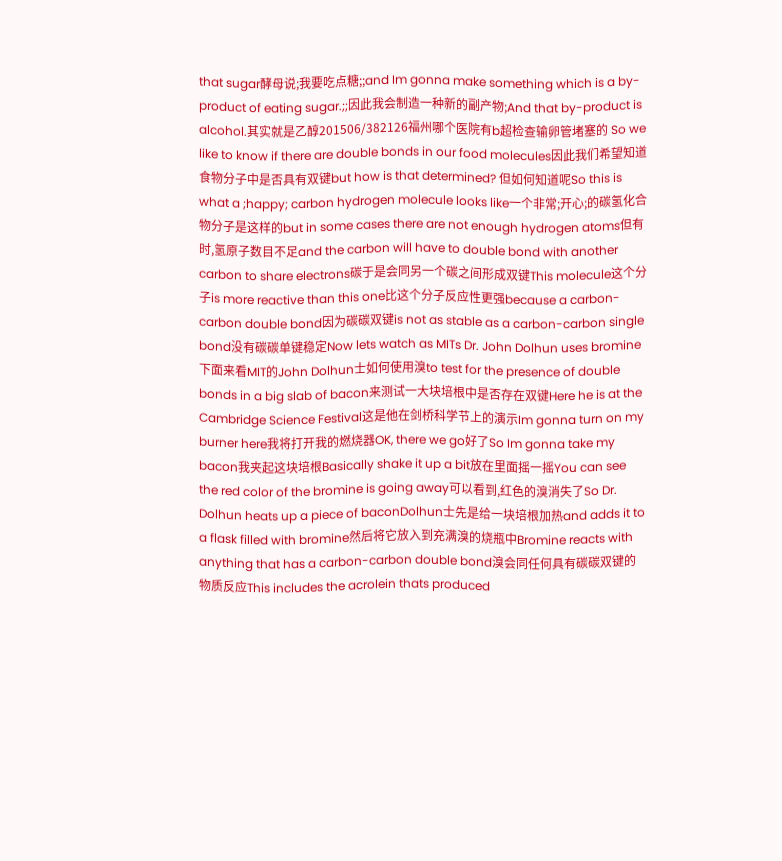that sugar酵母说;我要吃点糖;;and Im gonna make something which is a by-product of eating sugar.;;因此我会制造一种新的副产物;And that by-product is alcohol.其实就是乙醇201506/382126福州哪个医院有b超检查输卵管堵塞的 So we like to know if there are double bonds in our food molecules因此我们希望知道食物分子中是否具有双键but how is that determined? 但如何知道呢So this is what a ;happy; carbon hydrogen molecule looks like一个非常;开心;的碳氢化合物分子是这样的but in some cases there are not enough hydrogen atoms但有时,氢原子数目不足and the carbon will have to double bond with another carbon to share electrons碳于是会同另一个碳之间形成双键This molecule这个分子is more reactive than this one比这个分子反应性更强because a carbon-carbon double bond因为碳碳双键is not as stable as a carbon-carbon single bond没有碳碳单键稳定Now lets watch as MITs Dr. John Dolhun uses bromine下面来看MIT的John Dolhun士如何使用溴to test for the presence of double bonds in a big slab of bacon来测试一大块培根中是否存在双键Here he is at the Cambridge Science Festival这是他在剑桥科学节上的演示Im gonna turn on my burner here我将打开我的燃烧器OK, there we go好了So Im gonna take my bacon我夹起这块培根Basically shake it up a bit放在里面摇一摇You can see the red color of the bromine is going away可以看到,红色的溴消失了So Dr. Dolhun heats up a piece of baconDolhun士先是给一块培根加热and adds it to a flask filled with bromine然后将它放入到充满溴的烧瓶中Bromine reacts with anything that has a carbon-carbon double bond溴会同任何具有碳碳双键的物质反应This includes the acrolein thats produced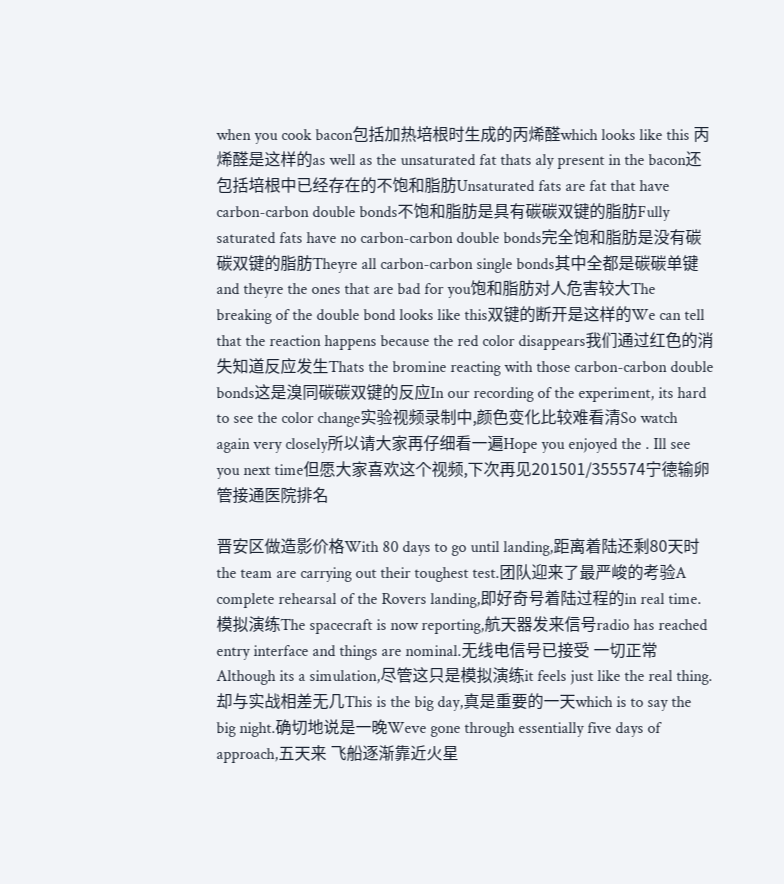when you cook bacon包括加热培根时生成的丙烯醛which looks like this 丙烯醛是这样的as well as the unsaturated fat thats aly present in the bacon还包括培根中已经存在的不饱和脂肪Unsaturated fats are fat that have carbon-carbon double bonds不饱和脂肪是具有碳碳双键的脂肪Fully saturated fats have no carbon-carbon double bonds完全饱和脂肪是没有碳碳双键的脂肪Theyre all carbon-carbon single bonds其中全都是碳碳单键and theyre the ones that are bad for you饱和脂肪对人危害较大The breaking of the double bond looks like this双键的断开是这样的We can tell that the reaction happens because the red color disappears我们通过红色的消失知道反应发生Thats the bromine reacting with those carbon-carbon double bonds这是溴同碳碳双键的反应In our recording of the experiment, its hard to see the color change实验视频录制中,颜色变化比较难看清So watch again very closely所以请大家再仔细看一遍Hope you enjoyed the . Ill see you next time但愿大家喜欢这个视频,下次再见201501/355574宁德输卵管接通医院排名

晋安区做造影价格With 80 days to go until landing,距离着陆还剩80天时the team are carrying out their toughest test.团队迎来了最严峻的考验A complete rehearsal of the Rovers landing,即好奇号着陆过程的in real time.模拟演练The spacecraft is now reporting,航天器发来信号radio has reached entry interface and things are nominal.无线电信号已接受 一切正常Although its a simulation,尽管这只是模拟演练it feels just like the real thing.却与实战相差无几This is the big day,真是重要的一天which is to say the big night.确切地说是一晚Weve gone through essentially five days of approach,五天来 飞船逐渐靠近火星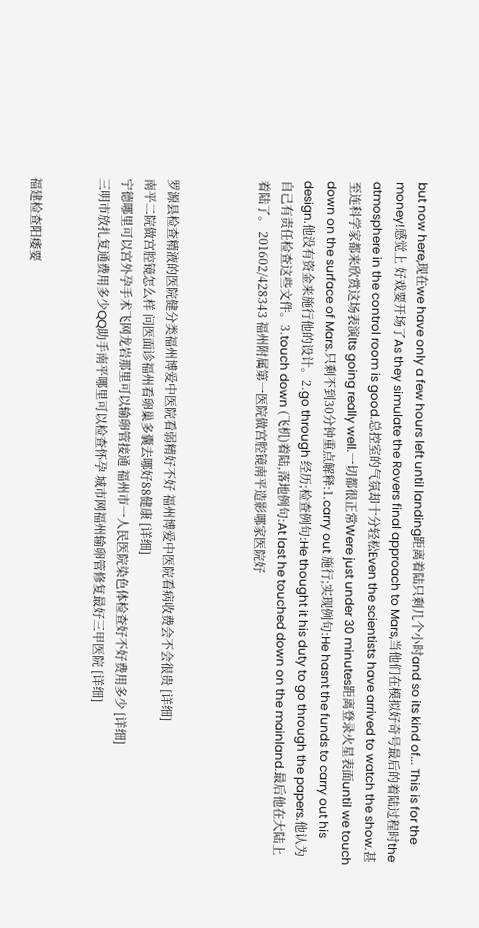but now here,现在we have only a few hours left until landing距离着陆只剩几个小时and so its kind of... This is for the money!感觉上 好戏要开场了As they simulate the Rovers final approach to Mars,当他们在模拟好奇号最后的着陆过程时the atmosphere in the control room is good.总控室的气氛却十分轻松Even the scientists have arrived to watch the show.甚至连科学家都来欣赏这场表演Its going really well.一切都很正常Were just under 30 minutes距离登录火星表面until we touch down on the surface of Mars.只剩不到30分钟重点解释:1.carry out 施行;实现例句:He hasnt the funds to carry out his design.他没有资金来施行他的设计。2.go through 经历;检查例句:He thought it his duty to go through the papers.他认为自己有责任检查这些文件。3.touch down (飞机)着陆,落地例句:At last he touched down on the mainland.最后他在大陆上着陆了。 201602/428343 福州附属第一医院做宫腔镜南平造影哪家医院好



罗源县检查精液的医院健分类福州博爱中医院看弱精好不好 福州博爱中医院看病收费会不会很贵 [详细]
南平二院做宫腔镜怎么样 问医面诊福州看卵巢多囊去哪好88健康 [详细]
宁德哪里可以宫外孕手术飞网龙岩那里可以输卵管接通 福州市一人民医院染色体检查好不好费用多少 [详细]
三明市放扎复通费用多少QQ助手南平哪里可以检查怀孕 城市网福州输卵管修复最好三甲医院 [详细]


福建检查阳痿要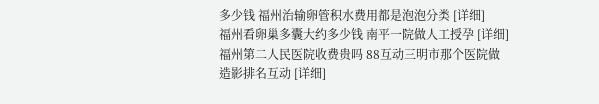多少钱 福州治输卵管积水费用都是泡泡分类 [详细]
福州看卵巢多囊大约多少钱 南平一院做人工授孕 [详细]
福州第二人民医院收费贵吗 88互动三明市那个医院做造影排名互动 [详细]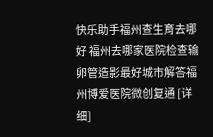快乐助手福州查生育去哪好 福州去哪家医院检查输卵管造影最好城市解答福州博爱医院微创复通 [详细]